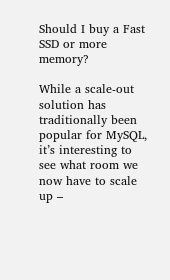Should I buy a Fast SSD or more memory?

While a scale-out solution has traditionally been popular for MySQL, it’s interesting to see what room we now have to scale up –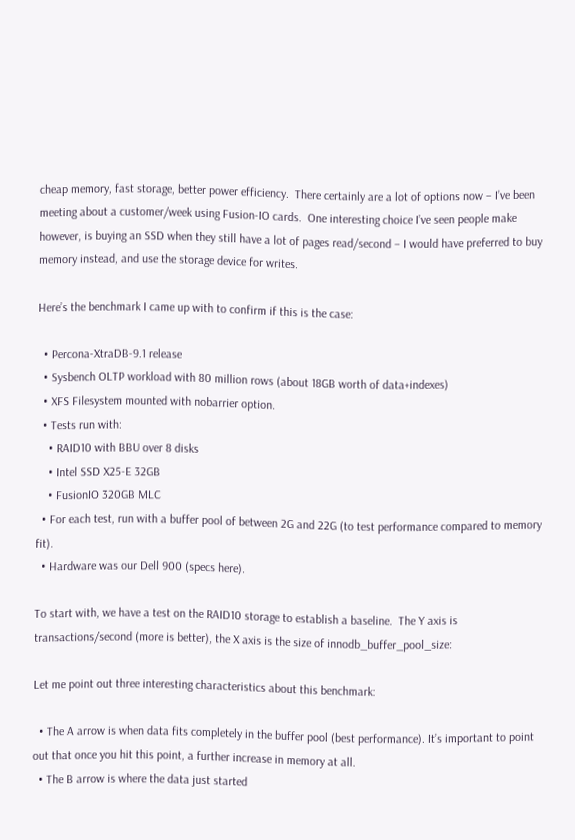cheap memory, fast storage, better power efficiency.  There certainly are a lot of options now – I’ve been meeting about a customer/week using Fusion-IO cards.  One interesting choice I’ve seen people make however, is buying an SSD when they still have a lot of pages read/second – I would have preferred to buy memory instead, and use the storage device for writes.

Here’s the benchmark I came up with to confirm if this is the case:

  • Percona-XtraDB-9.1 release
  • Sysbench OLTP workload with 80 million rows (about 18GB worth of data+indexes)
  • XFS Filesystem mounted with nobarrier option.
  • Tests run with:
    • RAID10 with BBU over 8 disks
    • Intel SSD X25-E 32GB
    • FusionIO 320GB MLC
  • For each test, run with a buffer pool of between 2G and 22G (to test performance compared to memory fit).
  • Hardware was our Dell 900 (specs here).

To start with, we have a test on the RAID10 storage to establish a baseline.  The Y axis is transactions/second (more is better), the X axis is the size of innodb_buffer_pool_size:

Let me point out three interesting characteristics about this benchmark:

  • The A arrow is when data fits completely in the buffer pool (best performance). It’s important to point out that once you hit this point, a further increase in memory at all.
  • The B arrow is where the data just started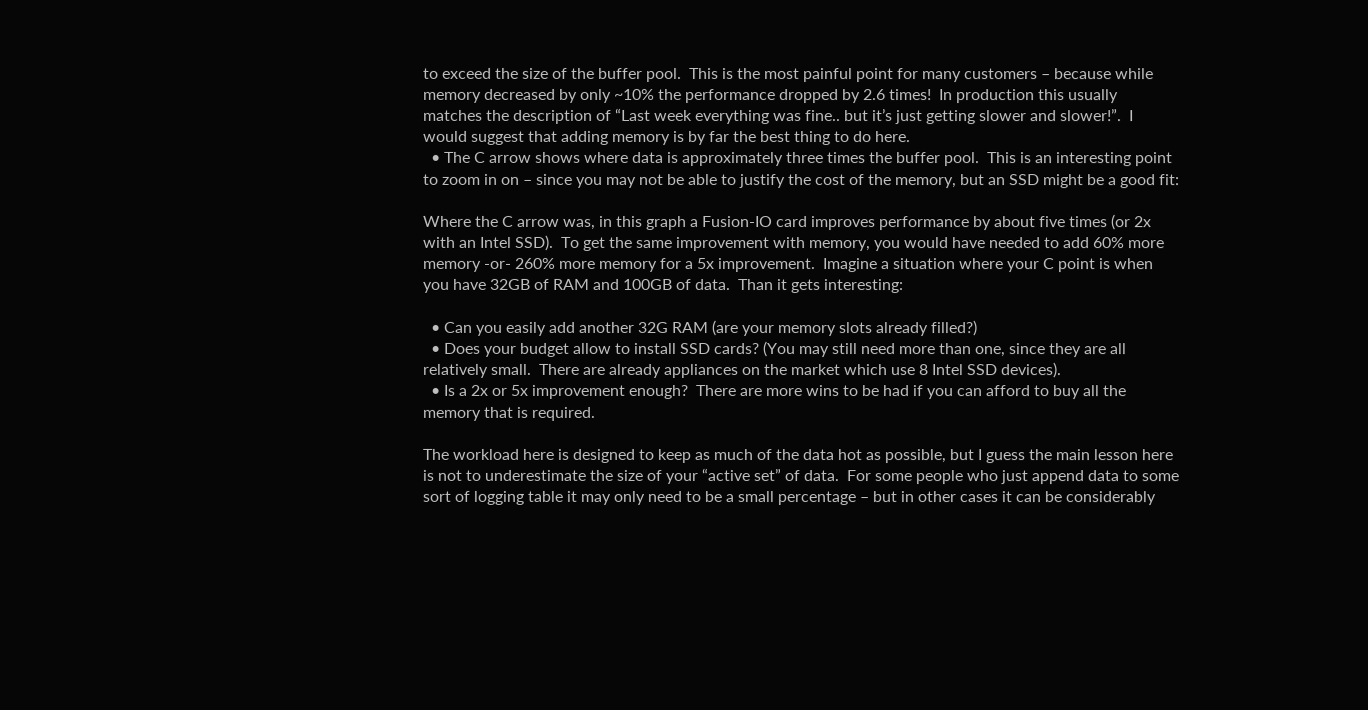to exceed the size of the buffer pool.  This is the most painful point for many customers – because while memory decreased by only ~10% the performance dropped by 2.6 times!  In production this usually matches the description of “Last week everything was fine.. but it’s just getting slower and slower!”.  I would suggest that adding memory is by far the best thing to do here.
  • The C arrow shows where data is approximately three times the buffer pool.  This is an interesting point to zoom in on – since you may not be able to justify the cost of the memory, but an SSD might be a good fit:

Where the C arrow was, in this graph a Fusion-IO card improves performance by about five times (or 2x with an Intel SSD).  To get the same improvement with memory, you would have needed to add 60% more memory -or- 260% more memory for a 5x improvement.  Imagine a situation where your C point is when you have 32GB of RAM and 100GB of data.  Than it gets interesting:

  • Can you easily add another 32G RAM (are your memory slots already filled?)
  • Does your budget allow to install SSD cards? (You may still need more than one, since they are all relatively small.  There are already appliances on the market which use 8 Intel SSD devices).
  • Is a 2x or 5x improvement enough?  There are more wins to be had if you can afford to buy all the memory that is required.

The workload here is designed to keep as much of the data hot as possible, but I guess the main lesson here is not to underestimate the size of your “active set” of data.  For some people who just append data to some sort of logging table it may only need to be a small percentage – but in other cases it can be considerably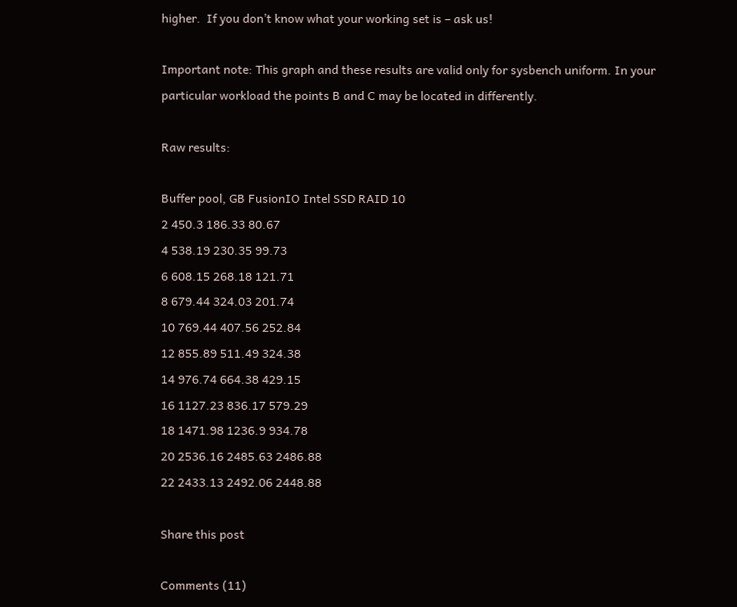higher.  If you don’t know what your working set is – ask us!

Important note: This graph and these results are valid only for sysbench uniform. In your particular workload the points B and C may be located in differently.

Raw results:

Buffer pool, GB FusionIO Intel SSD RAID 10
2 450.3 186.33 80.67
4 538.19 230.35 99.73
6 608.15 268.18 121.71
8 679.44 324.03 201.74
10 769.44 407.56 252.84
12 855.89 511.49 324.38
14 976.74 664.38 429.15
16 1127.23 836.17 579.29
18 1471.98 1236.9 934.78
20 2536.16 2485.63 2486.88
22 2433.13 2492.06 2448.88

Share this post

Comments (11)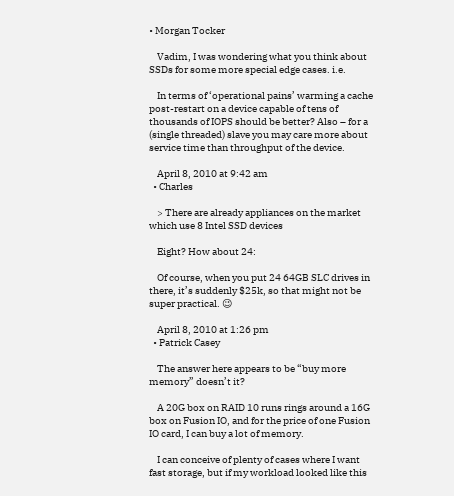• Morgan Tocker

    Vadim, I was wondering what you think about SSDs for some more special edge cases. i.e.

    In terms of ‘operational pains’ warming a cache post-restart on a device capable of tens of thousands of IOPS should be better? Also – for a (single threaded) slave you may care more about service time than throughput of the device.

    April 8, 2010 at 9:42 am
  • Charles

    > There are already appliances on the market which use 8 Intel SSD devices

    Eight? How about 24:

    Of course, when you put 24 64GB SLC drives in there, it’s suddenly $25k, so that might not be super practical. 😉

    April 8, 2010 at 1:26 pm
  • Patrick Casey

    The answer here appears to be “buy more memory” doesn’t it?

    A 20G box on RAID 10 runs rings around a 16G box on Fusion IO, and for the price of one Fusion IO card, I can buy a lot of memory.

    I can conceive of plenty of cases where I want fast storage, but if my workload looked like this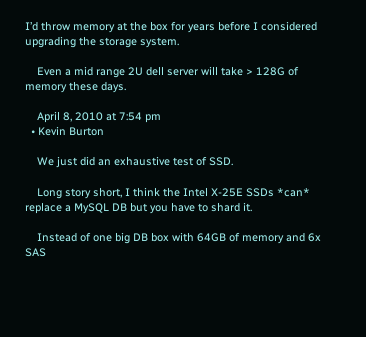I’d throw memory at the box for years before I considered upgrading the storage system.

    Even a mid range 2U dell server will take > 128G of memory these days.

    April 8, 2010 at 7:54 pm
  • Kevin Burton

    We just did an exhaustive test of SSD.

    Long story short, I think the Intel X-25E SSDs *can* replace a MySQL DB but you have to shard it.

    Instead of one big DB box with 64GB of memory and 6x SAS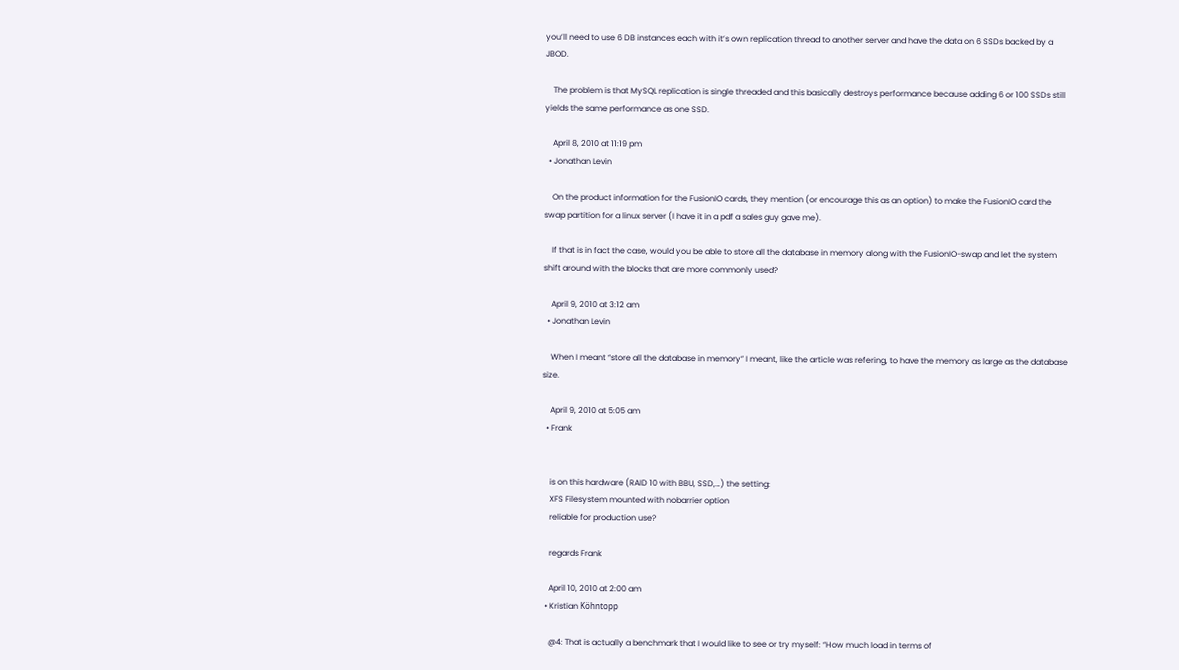you’ll need to use 6 DB instances each with it’s own replication thread to another server and have the data on 6 SSDs backed by a JBOD.

    The problem is that MySQL replication is single threaded and this basically destroys performance because adding 6 or 100 SSDs still yields the same performance as one SSD.

    April 8, 2010 at 11:19 pm
  • Jonathan Levin

    On the product information for the FusionIO cards, they mention (or encourage this as an option) to make the FusionIO card the swap partition for a linux server (I have it in a pdf a sales guy gave me).

    If that is in fact the case, would you be able to store all the database in memory along with the FusionIO-swap and let the system shift around with the blocks that are more commonly used?

    April 9, 2010 at 3:12 am
  • Jonathan Levin

    When I meant “store all the database in memory” I meant, like the article was refering, to have the memory as large as the database size.

    April 9, 2010 at 5:05 am
  • Frank


    is on this hardware (RAID 10 with BBU, SSD,…) the setting:
    XFS Filesystem mounted with nobarrier option
    reliable for production use?

    regards Frank

    April 10, 2010 at 2:00 am
  • Kristian Köhntopp

    @4: That is actually a benchmark that I would like to see or try myself: “How much load in terms of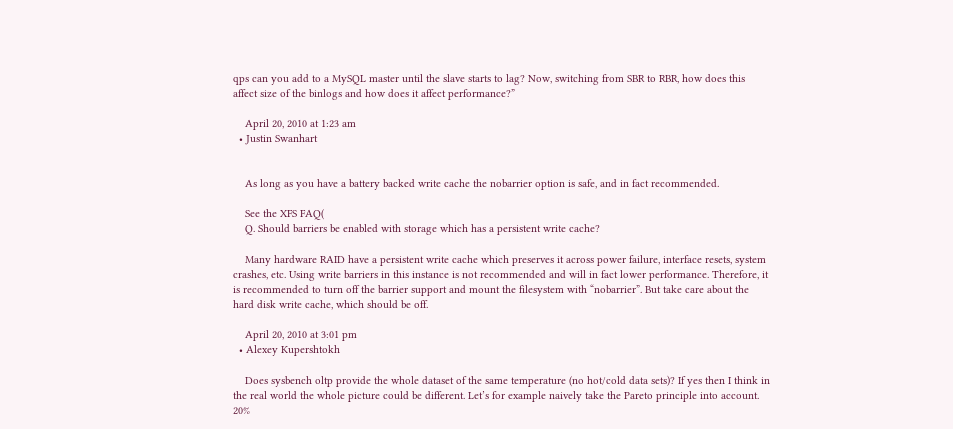qps can you add to a MySQL master until the slave starts to lag? Now, switching from SBR to RBR, how does this affect size of the binlogs and how does it affect performance?”

    April 20, 2010 at 1:23 am
  • Justin Swanhart


    As long as you have a battery backed write cache the nobarrier option is safe, and in fact recommended.

    See the XFS FAQ(
    Q. Should barriers be enabled with storage which has a persistent write cache?

    Many hardware RAID have a persistent write cache which preserves it across power failure, interface resets, system crashes, etc. Using write barriers in this instance is not recommended and will in fact lower performance. Therefore, it is recommended to turn off the barrier support and mount the filesystem with “nobarrier”. But take care about the hard disk write cache, which should be off.

    April 20, 2010 at 3:01 pm
  • Alexey Kupershtokh

    Does sysbench oltp provide the whole dataset of the same temperature (no hot/cold data sets)? If yes then I think in the real world the whole picture could be different. Let’s for example naively take the Pareto principle into account. 20%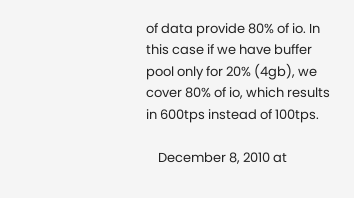of data provide 80% of io. In this case if we have buffer pool only for 20% (4gb), we cover 80% of io, which results in 600tps instead of 100tps.

    December 8, 2010 at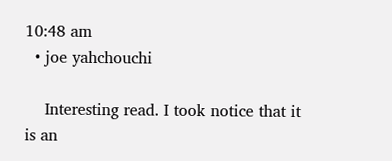10:48 am
  • joe yahchouchi

    Interesting read. I took notice that it is an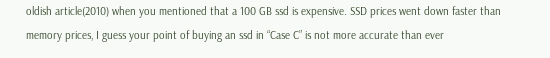oldish article(2010) when you mentioned that a 100 GB ssd is expensive. SSD prices went down faster than memory prices, I guess your point of buying an ssd in “Case C” is not more accurate than ever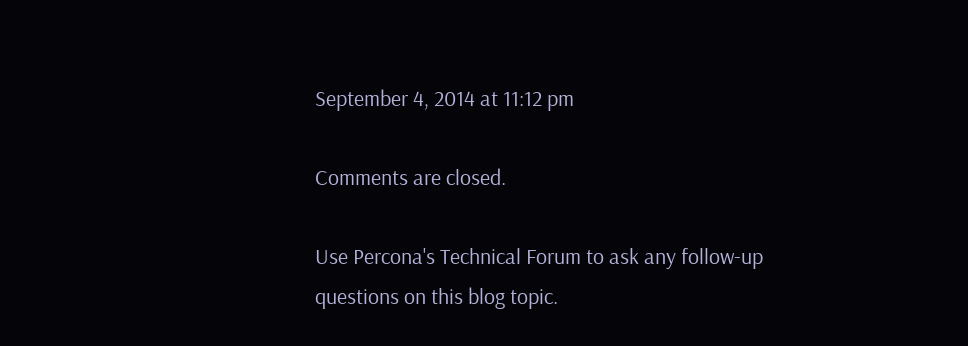September 4, 2014 at 11:12 pm

Comments are closed.

Use Percona's Technical Forum to ask any follow-up questions on this blog topic.